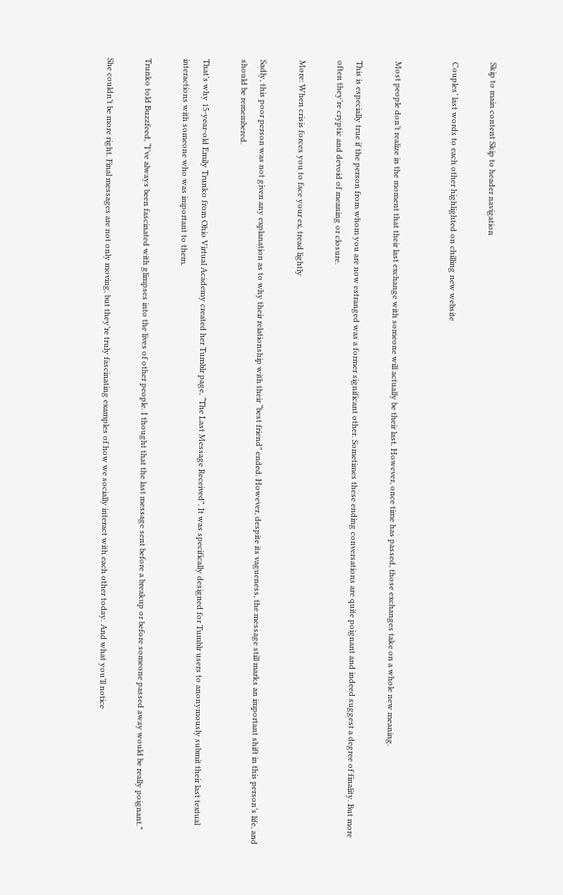Skip to main content Skip to header navigation

Couples’ last words to each other highlighted on chilling new website


Most people don’t realize in the moment that their last exchange with someone will actually be their last. However, once time has passed, those exchanges take on a whole new meaning.

This is especially true if the person from whom you are now estranged was a former significant other. Sometimes these ending conversations are quite poignant and indeed suggest a degree of finality. But more often they’re cryptic and devoid of meaning or closure.

More: When crisis forces you to face your ex, tread lightly

Sadly, this poor person was not given any explanation as to why their relationship with their “best friend” ended. However, despite its vagueness, the message still marks an important shift in this person’s life, and should be remembered.

That’s why 15-year-old Emily Trunko from Ohio Virtual Academy created her Tumblr page, “The Last Message Received”. It was specifically designed for Tumblr users to anonymously submit their last textual interactions with someone who was important to them.

Trunko told Buzzfeed, “I’ve always been fascinated with glimpses into the lives of other people. I thought that the last message sent before a breakup or before someone passed away would be really poignant.”

She couldn’t be more right. Final messages are not only moving, but they’re truly fascinating examples of how we socially interact with each other today. And what you’ll notice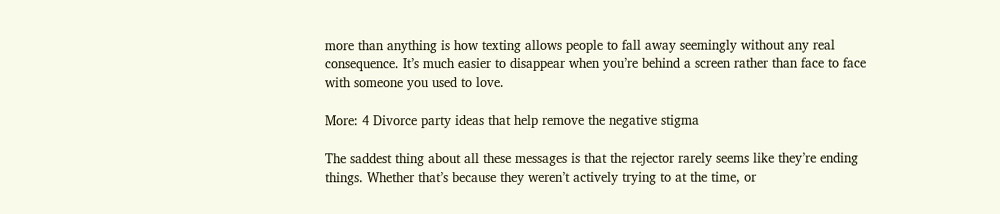more than anything is how texting allows people to fall away seemingly without any real consequence. It’s much easier to disappear when you’re behind a screen rather than face to face with someone you used to love.

More: 4 Divorce party ideas that help remove the negative stigma

The saddest thing about all these messages is that the rejector rarely seems like they’re ending things. Whether that’s because they weren’t actively trying to at the time, or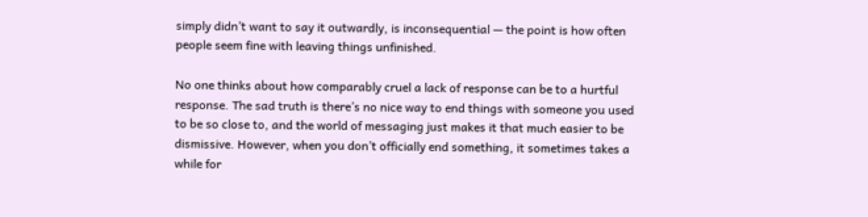simply didn’t want to say it outwardly, is inconsequential — the point is how often people seem fine with leaving things unfinished.

No one thinks about how comparably cruel a lack of response can be to a hurtful response. The sad truth is there’s no nice way to end things with someone you used to be so close to, and the world of messaging just makes it that much easier to be dismissive. However, when you don’t officially end something, it sometimes takes a while for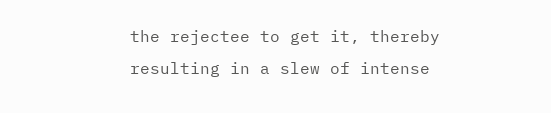the rejectee to get it, thereby resulting in a slew of intense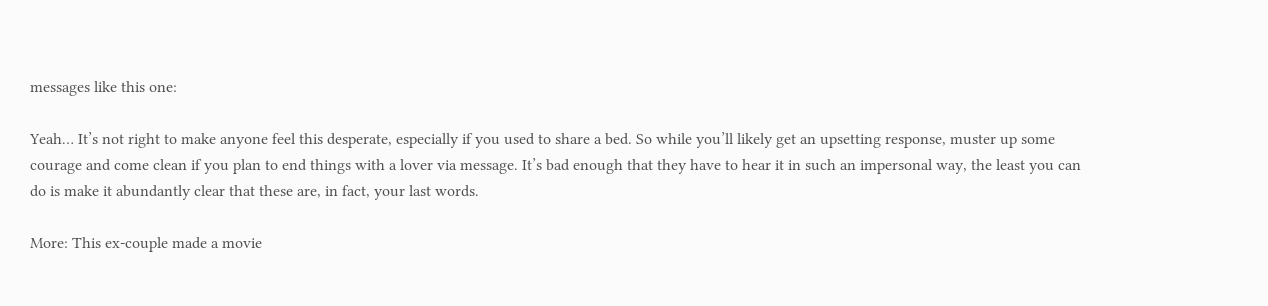messages like this one:

Yeah… It’s not right to make anyone feel this desperate, especially if you used to share a bed. So while you’ll likely get an upsetting response, muster up some courage and come clean if you plan to end things with a lover via message. It’s bad enough that they have to hear it in such an impersonal way, the least you can do is make it abundantly clear that these are, in fact, your last words.

More: This ex-couple made a movie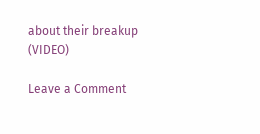about their breakup (VIDEO)

Leave a Comment